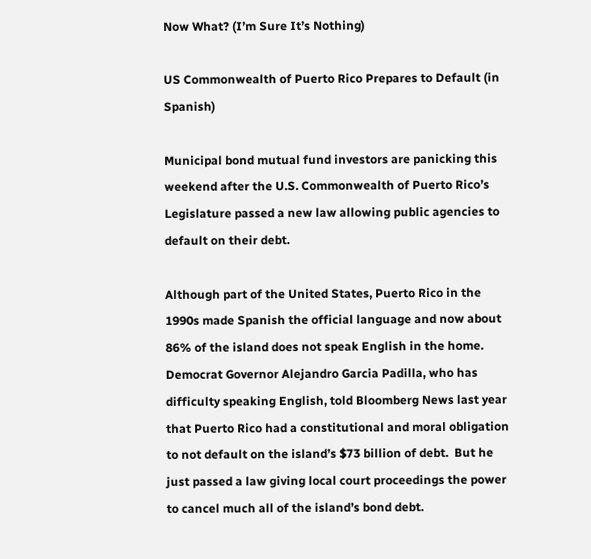Now What? (I’m Sure It’s Nothing)

US Commonwealth of Puerto Rico Prepares to Default (in Spanish)

Municipal bond mutual fund investors are panicking this weekend after the U.S. Commonwealth of Puerto Rico’s Legislature passed a new law allowing public agencies to default on their debt.

Although part of the United States, Puerto Rico in the 1990s made Spanish the official language and now about 86% of the island does not speak English in the home.  Democrat Governor Alejandro Garcia Padilla, who has difficulty speaking English, told Bloomberg News last year that Puerto Rico had a constitutional and moral obligation to not default on the island’s $73 billion of debt.  But he just passed a law giving local court proceedings the power to cancel much all of the island’s bond debt.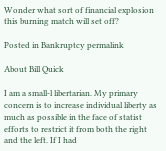Wonder what sort of financial explosion this burning match will set off?

Posted in Bankruptcy permalink

About Bill Quick

I am a small-l libertarian. My primary concern is to increase individual liberty as much as possible in the face of statist efforts to restrict it from both the right and the left. If I had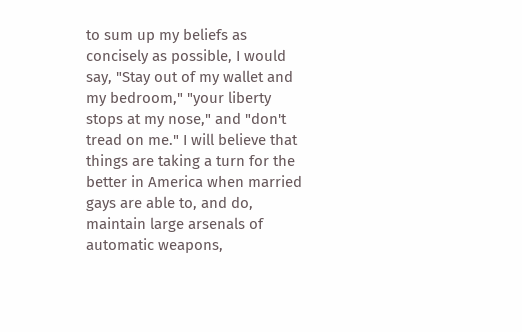to sum up my beliefs as concisely as possible, I would say, "Stay out of my wallet and my bedroom," "your liberty stops at my nose," and "don't tread on me." I will believe that things are taking a turn for the better in America when married gays are able to, and do, maintain large arsenals of automatic weapons,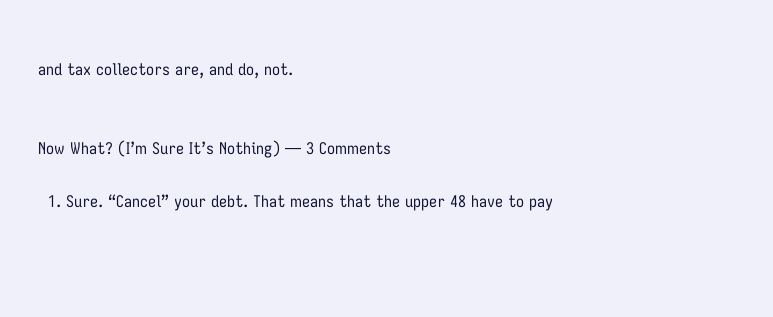and tax collectors are, and do, not.


Now What? (I’m Sure It’s Nothing) — 3 Comments

  1. Sure. “Cancel” your debt. That means that the upper 48 have to pay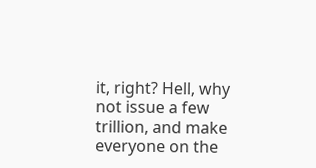it, right? Hell, why not issue a few trillion, and make everyone on the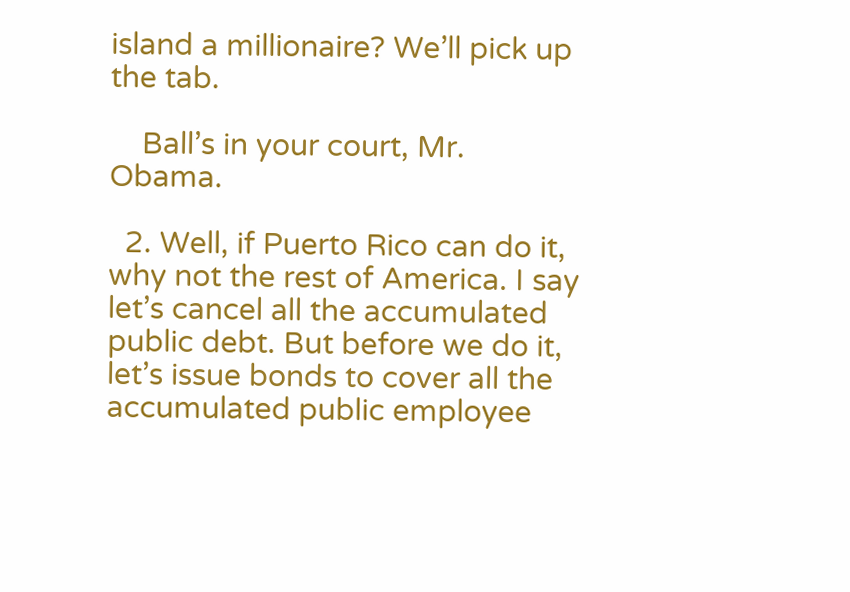island a millionaire? We’ll pick up the tab.

    Ball’s in your court, Mr. Obama.

  2. Well, if Puerto Rico can do it, why not the rest of America. I say let’s cancel all the accumulated public debt. But before we do it, let’s issue bonds to cover all the accumulated public employee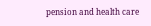pension and health care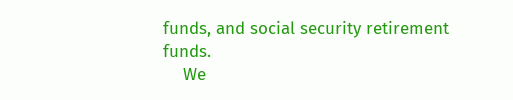funds, and social security retirement funds.
    We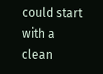could start with a clean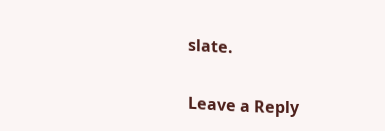slate.

Leave a Reply